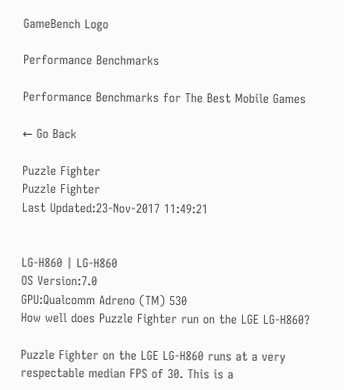GameBench Logo

Performance Benchmarks

Performance Benchmarks for The Best Mobile Games

← Go Back

Puzzle Fighter
Puzzle Fighter
Last Updated:23-Nov-2017 11:49:21


LG-H860 | LG-H860
OS Version:7.0
GPU:Qualcomm Adreno (TM) 530
How well does Puzzle Fighter run on the LGE LG-H860?

Puzzle Fighter on the LGE LG-H860 runs at a very respectable median FPS of 30. This is a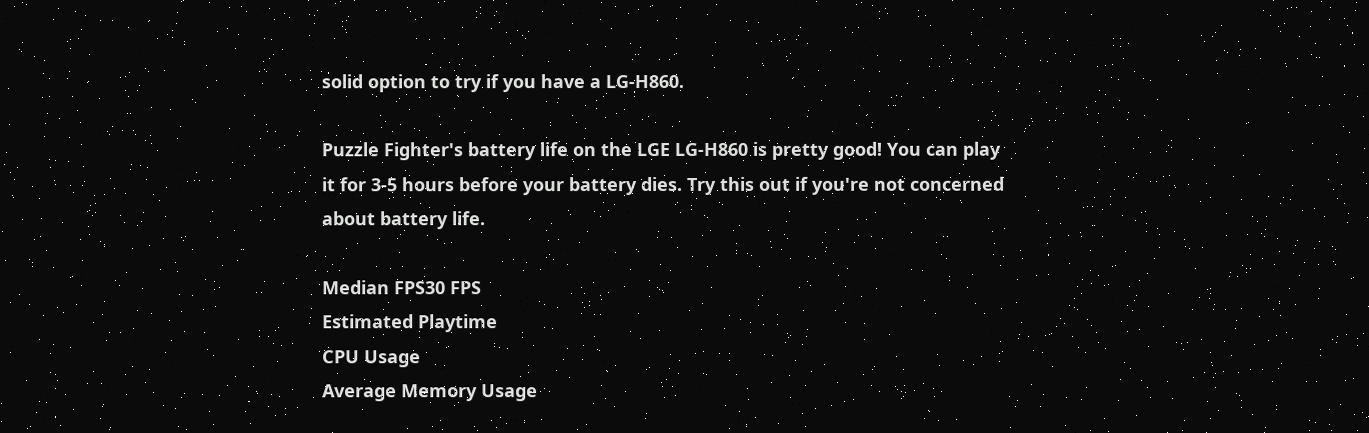solid option to try if you have a LG-H860.

Puzzle Fighter's battery life on the LGE LG-H860 is pretty good! You can play it for 3-5 hours before your battery dies. Try this out if you're not concerned about battery life.

Median FPS30 FPS
Estimated Playtime
CPU Usage
Average Memory Usage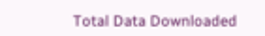Total Data Downloaded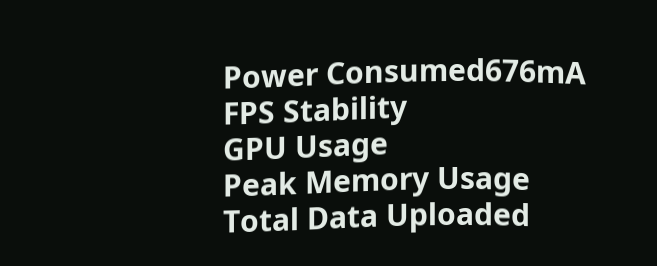Power Consumed676mA
FPS Stability
GPU Usage
Peak Memory Usage
Total Data Uploaded